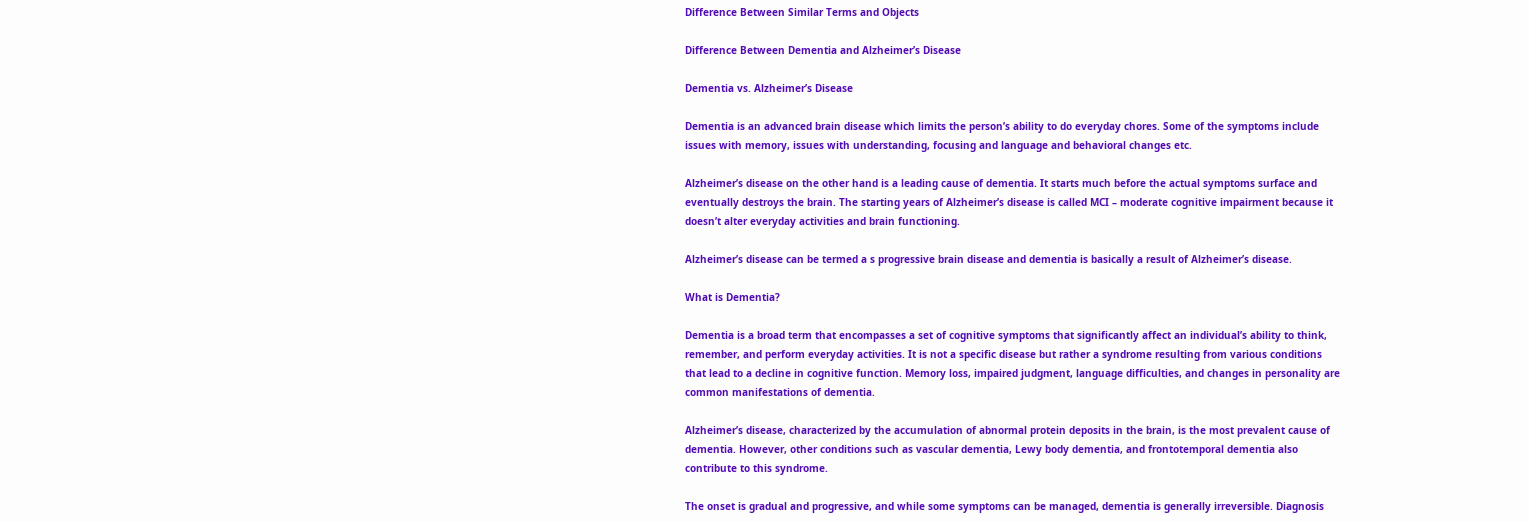Difference Between Similar Terms and Objects

Difference Between Dementia and Alzheimer’s Disease

Dementia vs. Alzheimer’s Disease

Dementia is an advanced brain disease which limits the person’s ability to do everyday chores. Some of the symptoms include issues with memory, issues with understanding, focusing and language and behavioral changes etc.

Alzheimer’s disease on the other hand is a leading cause of dementia. It starts much before the actual symptoms surface and eventually destroys the brain. The starting years of Alzheimer’s disease is called MCI – moderate cognitive impairment because it doesn’t alter everyday activities and brain functioning.

Alzheimer’s disease can be termed a s progressive brain disease and dementia is basically a result of Alzheimer’s disease.

What is Dementia?

Dementia is a broad term that encompasses a set of cognitive symptoms that significantly affect an individual’s ability to think, remember, and perform everyday activities. It is not a specific disease but rather a syndrome resulting from various conditions that lead to a decline in cognitive function. Memory loss, impaired judgment, language difficulties, and changes in personality are common manifestations of dementia.

Alzheimer’s disease, characterized by the accumulation of abnormal protein deposits in the brain, is the most prevalent cause of dementia. However, other conditions such as vascular dementia, Lewy body dementia, and frontotemporal dementia also contribute to this syndrome.

The onset is gradual and progressive, and while some symptoms can be managed, dementia is generally irreversible. Diagnosis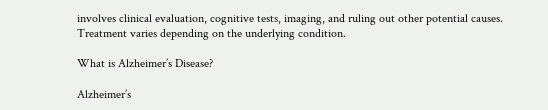involves clinical evaluation, cognitive tests, imaging, and ruling out other potential causes. Treatment varies depending on the underlying condition.

What is Alzheimer’s Disease?

Alzheimer’s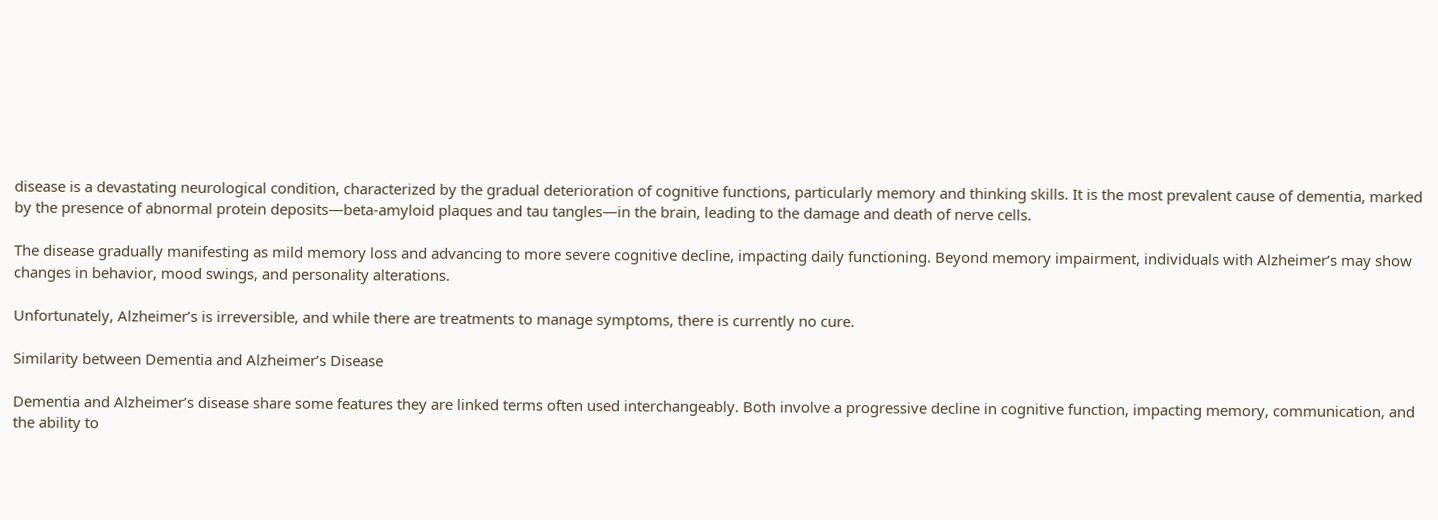disease is a devastating neurological condition, characterized by the gradual deterioration of cognitive functions, particularly memory and thinking skills. It is the most prevalent cause of dementia, marked by the presence of abnormal protein deposits—beta-amyloid plaques and tau tangles—in the brain, leading to the damage and death of nerve cells.

The disease gradually manifesting as mild memory loss and advancing to more severe cognitive decline, impacting daily functioning. Beyond memory impairment, individuals with Alzheimer’s may show changes in behavior, mood swings, and personality alterations.

Unfortunately, Alzheimer’s is irreversible, and while there are treatments to manage symptoms, there is currently no cure.

Similarity between Dementia and Alzheimer’s Disease

Dementia and Alzheimer’s disease share some features they are linked terms often used interchangeably. Both involve a progressive decline in cognitive function, impacting memory, communication, and the ability to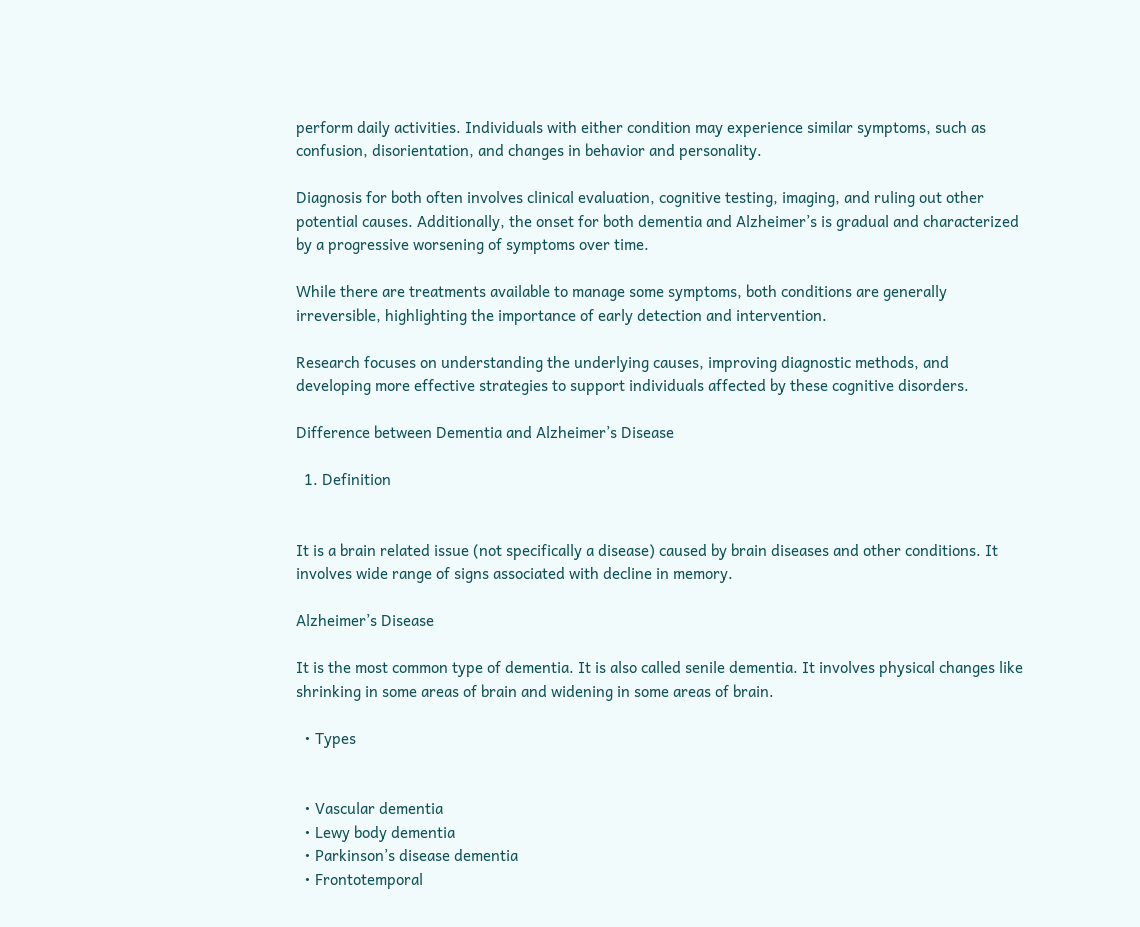perform daily activities. Individuals with either condition may experience similar symptoms, such as confusion, disorientation, and changes in behavior and personality.

Diagnosis for both often involves clinical evaluation, cognitive testing, imaging, and ruling out other potential causes. Additionally, the onset for both dementia and Alzheimer’s is gradual and characterized by a progressive worsening of symptoms over time.

While there are treatments available to manage some symptoms, both conditions are generally irreversible, highlighting the importance of early detection and intervention.

Research focuses on understanding the underlying causes, improving diagnostic methods, and developing more effective strategies to support individuals affected by these cognitive disorders.

Difference between Dementia and Alzheimer’s Disease

  1. Definition


It is a brain related issue (not specifically a disease) caused by brain diseases and other conditions. It involves wide range of signs associated with decline in memory.

Alzheimer’s Disease

It is the most common type of dementia. It is also called senile dementia. It involves physical changes like shrinking in some areas of brain and widening in some areas of brain.

  • Types


  • Vascular dementia
  • Lewy body dementia
  • Parkinson’s disease dementia
  • Frontotemporal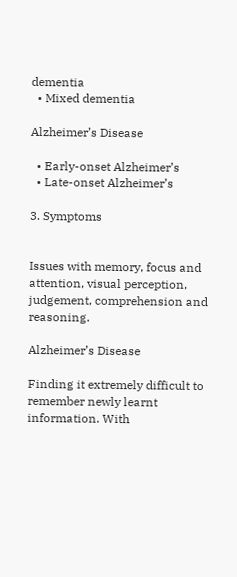dementia
  • Mixed dementia

Alzheimer’s Disease

  • Early-onset Alzheimer’s
  • Late-onset Alzheimer’s

3. Symptoms


Issues with memory, focus and attention, visual perception, judgement, comprehension and reasoning.

Alzheimer’s Disease

Finding it extremely difficult to remember newly learnt information. With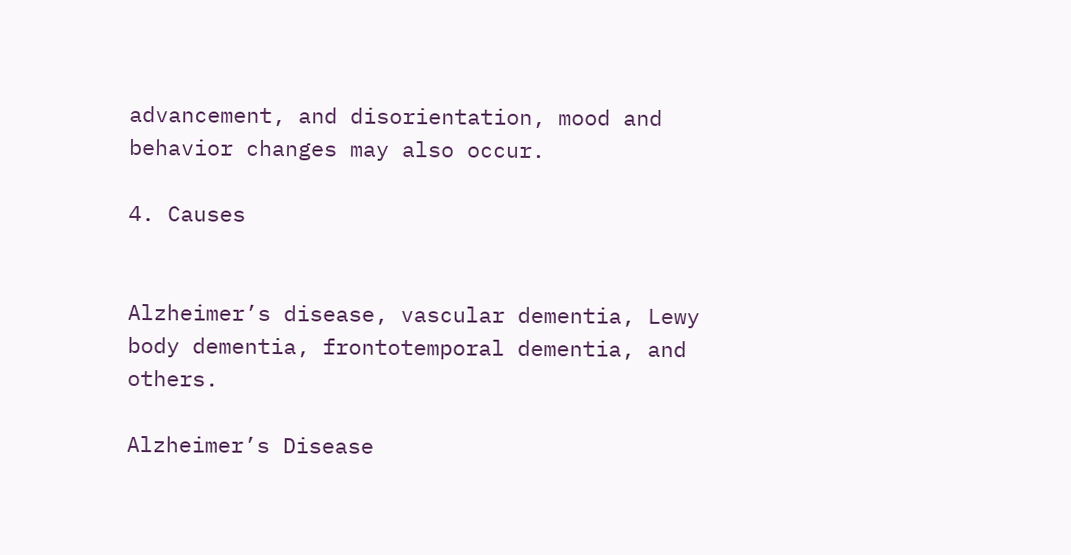advancement, and disorientation, mood and behavior changes may also occur.

4. Causes


Alzheimer’s disease, vascular dementia, Lewy body dementia, frontotemporal dementia, and others.

Alzheimer’s Disease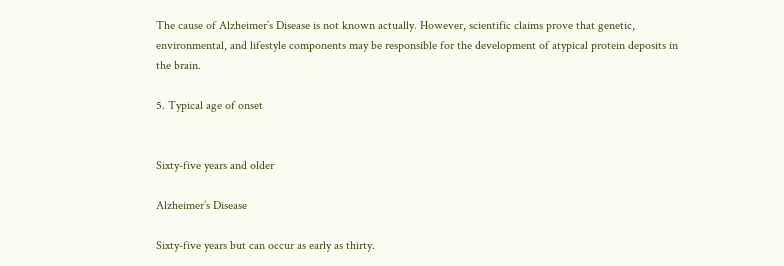The cause of Alzheimer’s Disease is not known actually. However, scientific claims prove that genetic, environmental, and lifestyle components may be responsible for the development of atypical protein deposits in the brain.

5. Typical age of onset


Sixty-five years and older

Alzheimer’s Disease

Sixty-five years but can occur as early as thirty.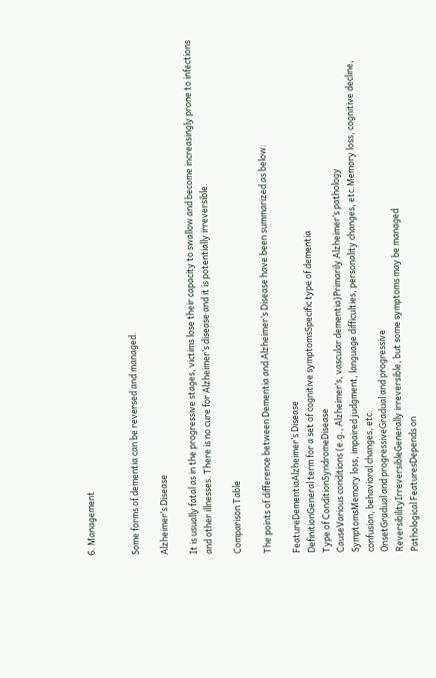6. Management


Some forms of dementia can be reversed and managed.

Alzheimer’s Disease

It is usually fatal as in the progressive stages, victims lose their capacity to swallow and become increasingly prone to infections and other illnesses. There is no cure for Alzheimer’s disease and it is potentially irreversible.

Comparison Table

The points of difference between Dementia and Alzheimer’s Disease have been summarized as below:

FeatureDementiaAlzheimer’s Disease
DefinitionGeneral term for a set of cognitive symptomsSpecific type of dementia
Type of ConditionSyndromeDisease
CauseVarious conditions (e.g., Alzheimer’s, vascular dementia)Primarily Alzheimer’s pathology
SymptomsMemory loss, impaired judgment, language difficulties, personality changes, etc.Memory loss, cognitive decline, confusion, behavioral changes, etc.
OnsetGradual and progressiveGradual and progressive
ReversibilityIrreversibleGenerally irreversible, but some symptoms may be managed
Pathological FeaturesDepends on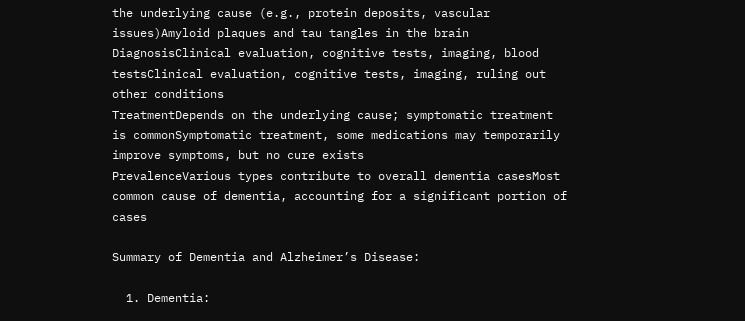the underlying cause (e.g., protein deposits, vascular issues)Amyloid plaques and tau tangles in the brain
DiagnosisClinical evaluation, cognitive tests, imaging, blood testsClinical evaluation, cognitive tests, imaging, ruling out other conditions
TreatmentDepends on the underlying cause; symptomatic treatment is commonSymptomatic treatment, some medications may temporarily improve symptoms, but no cure exists
PrevalenceVarious types contribute to overall dementia casesMost common cause of dementia, accounting for a significant portion of cases

Summary of Dementia and Alzheimer’s Disease:

  1. Dementia: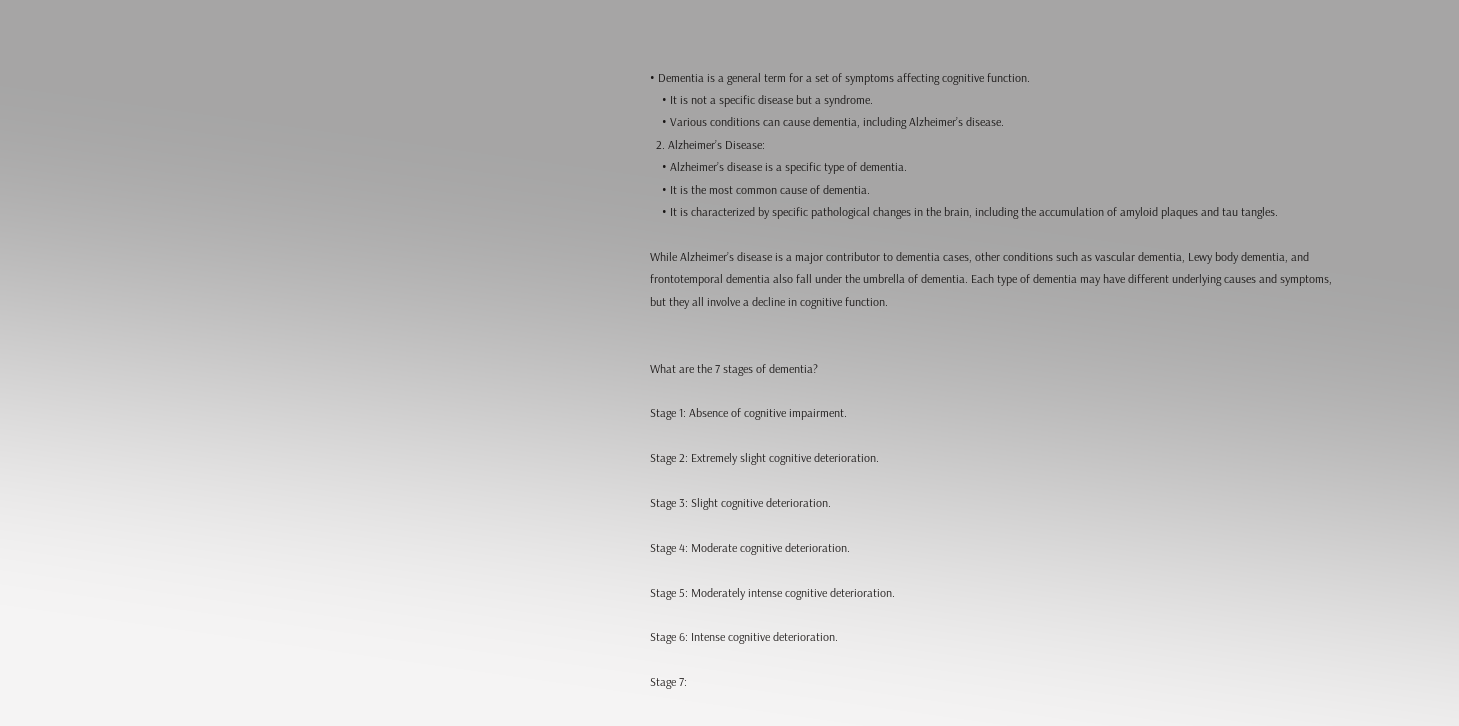• Dementia is a general term for a set of symptoms affecting cognitive function.
    • It is not a specific disease but a syndrome.
    • Various conditions can cause dementia, including Alzheimer’s disease.
  2. Alzheimer’s Disease:
    • Alzheimer’s disease is a specific type of dementia.
    • It is the most common cause of dementia.
    • It is characterized by specific pathological changes in the brain, including the accumulation of amyloid plaques and tau tangles.

While Alzheimer’s disease is a major contributor to dementia cases, other conditions such as vascular dementia, Lewy body dementia, and frontotemporal dementia also fall under the umbrella of dementia. Each type of dementia may have different underlying causes and symptoms, but they all involve a decline in cognitive function.


What are the 7 stages of dementia?

Stage 1: Absence of cognitive impairment.

Stage 2: Extremely slight cognitive deterioration.

Stage 3: Slight cognitive deterioration.

Stage 4: Moderate cognitive deterioration.

Stage 5: Moderately intense cognitive deterioration.

Stage 6: Intense cognitive deterioration.

Stage 7: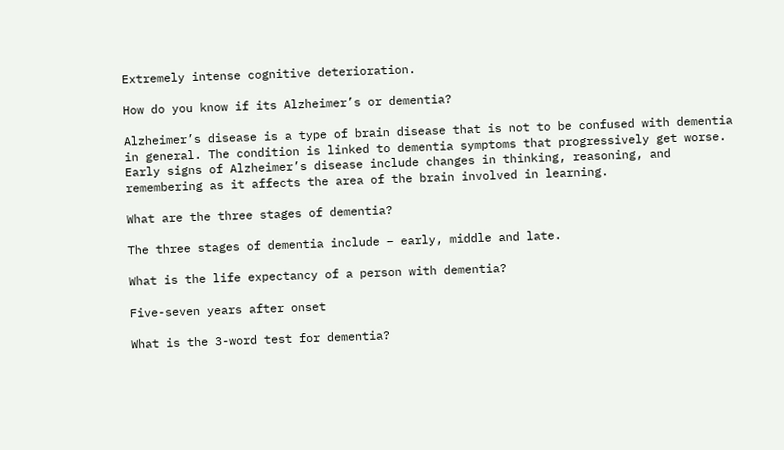Extremely intense cognitive deterioration.

How do you know if its Alzheimer’s or dementia?

Alzheimer’s disease is a type of brain disease that is not to be confused with dementia in general. The condition is linked to dementia symptoms that progressively get worse. Early signs of Alzheimer’s disease include changes in thinking, reasoning, and remembering as it affects the area of the brain involved in learning.

What are the three stages of dementia?

The three stages of dementia include – early, middle and late.

What is the life expectancy of a person with dementia?

Five-seven years after onset

What is the 3-word test for dementia?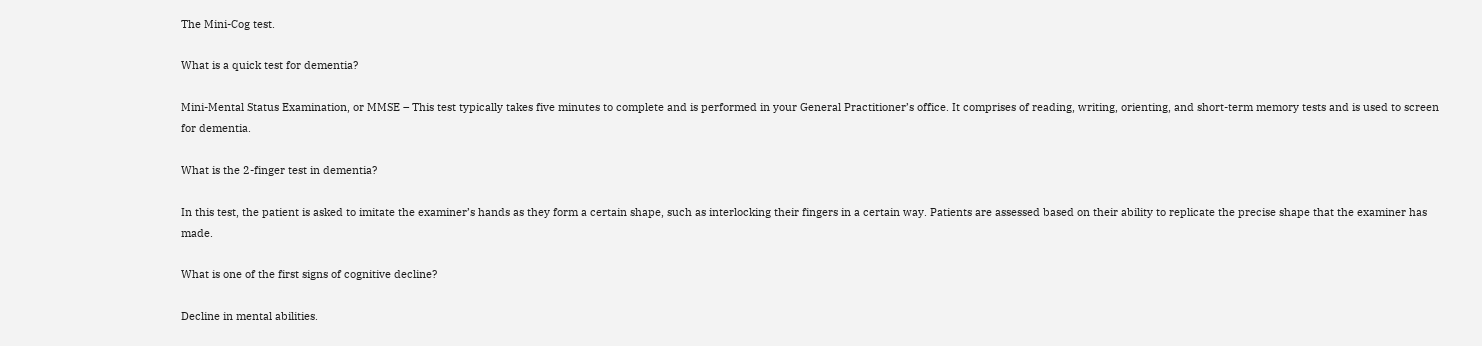The Mini-Cog test.

What is a quick test for dementia?

Mini-Mental Status Examination, or MMSE – This test typically takes five minutes to complete and is performed in your General Practitioner’s office. It comprises of reading, writing, orienting, and short-term memory tests and is used to screen for dementia.

What is the 2-finger test in dementia?

In this test, the patient is asked to imitate the examiner’s hands as they form a certain shape, such as interlocking their fingers in a certain way. Patients are assessed based on their ability to replicate the precise shape that the examiner has made.

What is one of the first signs of cognitive decline?

Decline in mental abilities.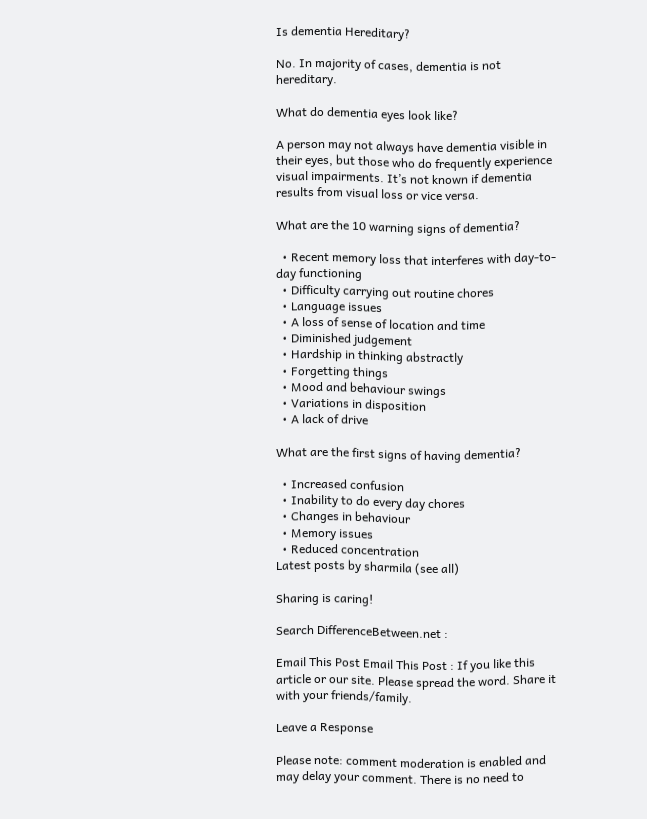Is dementia Hereditary?

No. In majority of cases, dementia is not hereditary.

What do dementia eyes look like?

A person may not always have dementia visible in their eyes, but those who do frequently experience visual impairments. It’s not known if dementia results from visual loss or vice versa.

What are the 10 warning signs of dementia?

  • Recent memory loss that interferes with day-to-day functioning
  • Difficulty carrying out routine chores
  • Language issues
  • A loss of sense of location and time
  • Diminished judgement
  • Hardship in thinking abstractly
  • Forgetting things
  • Mood and behaviour swings
  • Variations in disposition
  • A lack of drive

What are the first signs of having dementia?

  • Increased confusion
  • Inability to do every day chores
  • Changes in behaviour
  • Memory issues
  • Reduced concentration
Latest posts by sharmila (see all)

Sharing is caring!

Search DifferenceBetween.net :

Email This Post Email This Post : If you like this article or our site. Please spread the word. Share it with your friends/family.

Leave a Response

Please note: comment moderation is enabled and may delay your comment. There is no need to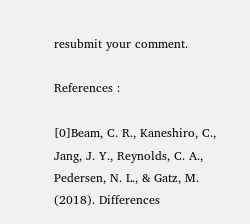resubmit your comment.

References :

[0]Beam, C. R., Kaneshiro, C., Jang, J. Y., Reynolds, C. A., Pedersen, N. L., & Gatz, M. (2018). Differences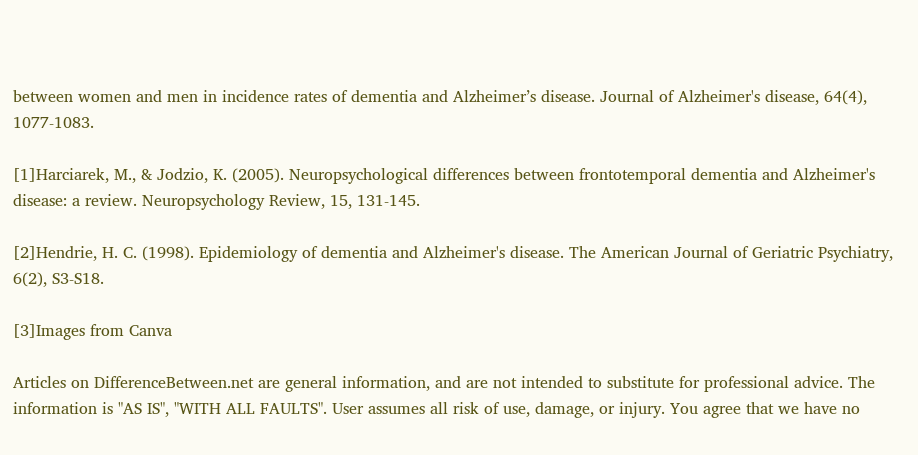between women and men in incidence rates of dementia and Alzheimer’s disease. Journal of Alzheimer's disease, 64(4), 1077-1083.

[1]Harciarek, M., & Jodzio, K. (2005). Neuropsychological differences between frontotemporal dementia and Alzheimer's disease: a review. Neuropsychology Review, 15, 131-145.

[2]Hendrie, H. C. (1998). Epidemiology of dementia and Alzheimer's disease. The American Journal of Geriatric Psychiatry, 6(2), S3-S18.

[3]Images from Canva

Articles on DifferenceBetween.net are general information, and are not intended to substitute for professional advice. The information is "AS IS", "WITH ALL FAULTS". User assumes all risk of use, damage, or injury. You agree that we have no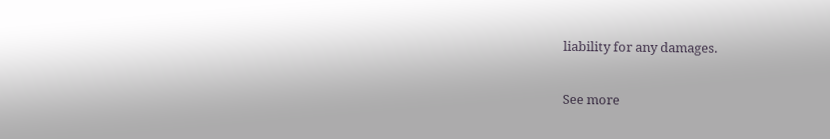liability for any damages.

See more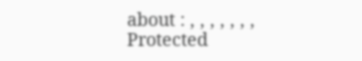about : , , , , , , ,
Protected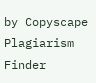by Copyscape Plagiarism Finder